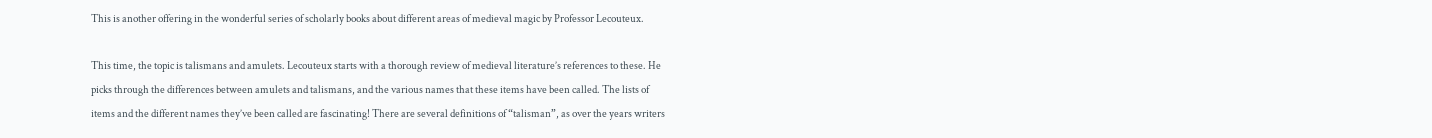This is another offering in the wonderful series of scholarly books about different areas of medieval magic by Professor Lecouteux.

This time, the topic is talismans and amulets. Lecouteux starts with a thorough review of medieval literature’s references to these. He picks through the differences between amulets and talismans, and the various names that these items have been called. The lists of items and the different names they’ve been called are fascinating! There are several definitions of “talisman”, as over the years writers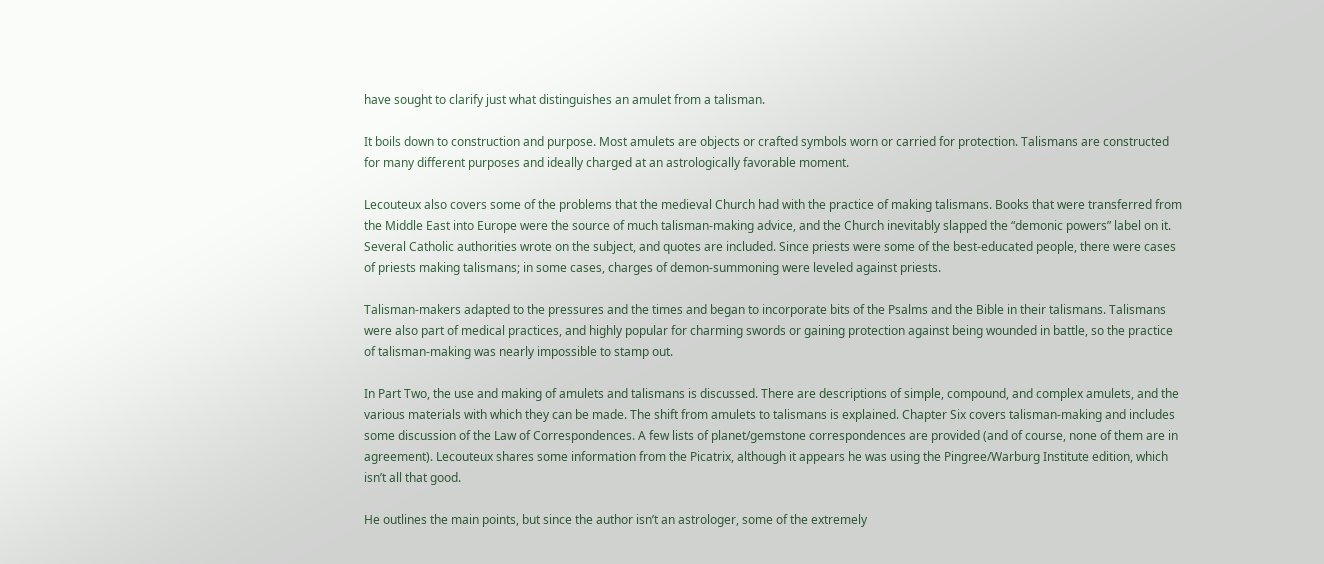have sought to clarify just what distinguishes an amulet from a talisman.

It boils down to construction and purpose. Most amulets are objects or crafted symbols worn or carried for protection. Talismans are constructed for many different purposes and ideally charged at an astrologically favorable moment.

Lecouteux also covers some of the problems that the medieval Church had with the practice of making talismans. Books that were transferred from the Middle East into Europe were the source of much talisman-making advice, and the Church inevitably slapped the “demonic powers” label on it. Several Catholic authorities wrote on the subject, and quotes are included. Since priests were some of the best-educated people, there were cases of priests making talismans; in some cases, charges of demon-summoning were leveled against priests.

Talisman-makers adapted to the pressures and the times and began to incorporate bits of the Psalms and the Bible in their talismans. Talismans were also part of medical practices, and highly popular for charming swords or gaining protection against being wounded in battle, so the practice of talisman-making was nearly impossible to stamp out.

In Part Two, the use and making of amulets and talismans is discussed. There are descriptions of simple, compound, and complex amulets, and the various materials with which they can be made. The shift from amulets to talismans is explained. Chapter Six covers talisman-making and includes some discussion of the Law of Correspondences. A few lists of planet/gemstone correspondences are provided (and of course, none of them are in agreement). Lecouteux shares some information from the Picatrix, although it appears he was using the Pingree/Warburg Institute edition, which isn’t all that good.

He outlines the main points, but since the author isn’t an astrologer, some of the extremely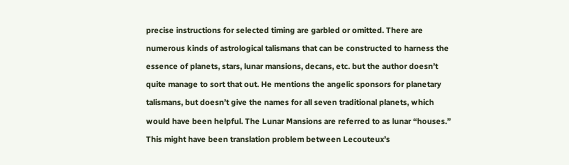precise instructions for selected timing are garbled or omitted. There are numerous kinds of astrological talismans that can be constructed to harness the essence of planets, stars, lunar mansions, decans, etc. but the author doesn’t quite manage to sort that out. He mentions the angelic sponsors for planetary talismans, but doesn’t give the names for all seven traditional planets, which would have been helpful. The Lunar Mansions are referred to as lunar “houses.” This might have been translation problem between Lecouteux’s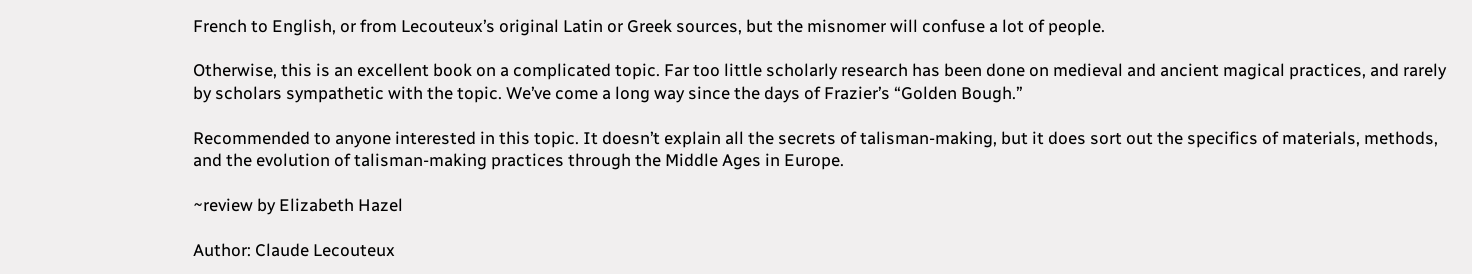French to English, or from Lecouteux’s original Latin or Greek sources, but the misnomer will confuse a lot of people.

Otherwise, this is an excellent book on a complicated topic. Far too little scholarly research has been done on medieval and ancient magical practices, and rarely by scholars sympathetic with the topic. We’ve come a long way since the days of Frazier’s “Golden Bough.”

Recommended to anyone interested in this topic. It doesn’t explain all the secrets of talisman-making, but it does sort out the specifics of materials, methods, and the evolution of talisman-making practices through the Middle Ages in Europe.

~review by Elizabeth Hazel

Author: Claude Lecouteux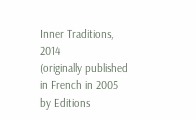Inner Traditions, 2014
(originally published in French in 2005 by Editions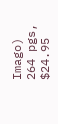Imago)
264 pgs, $24.95